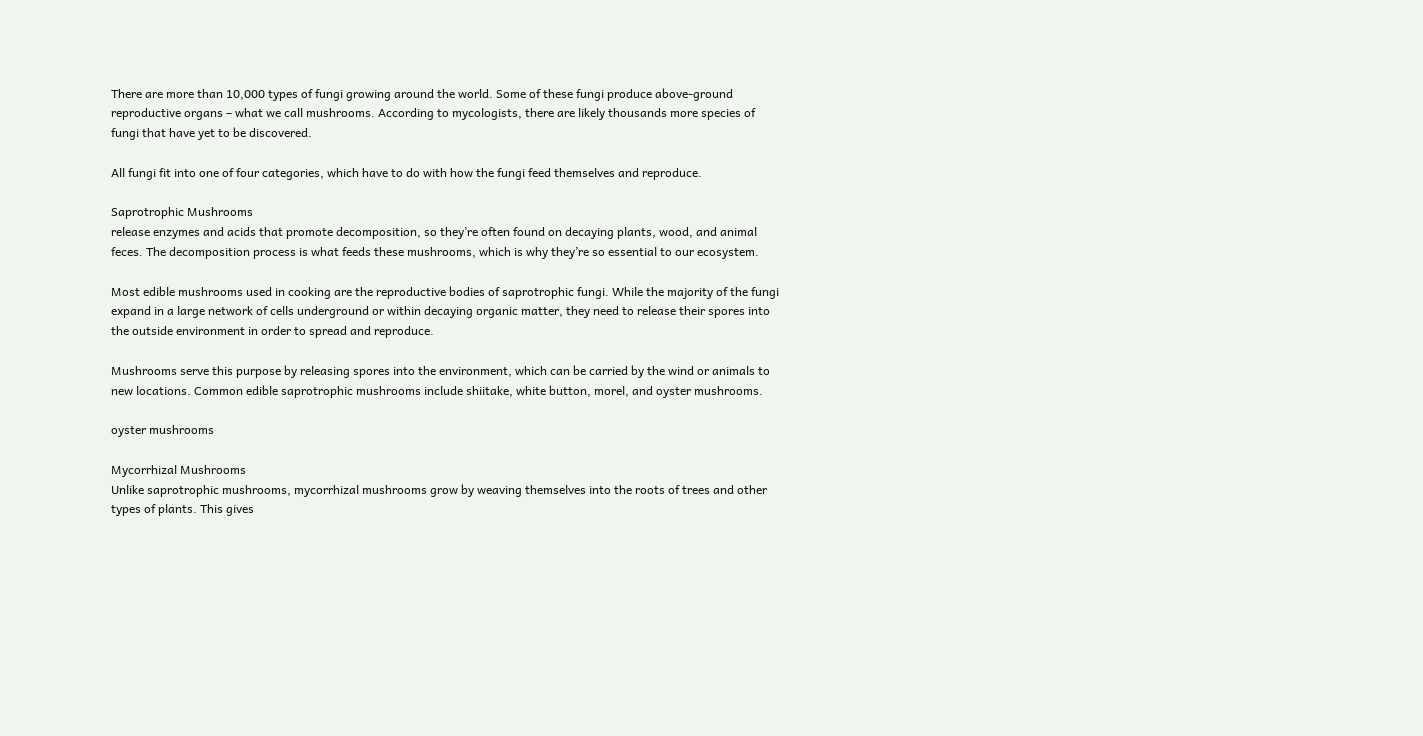There are more than 10,000 types of fungi growing around the world. Some of these fungi produce above-ground reproductive organs – what we call mushrooms. According to mycologists, there are likely thousands more species of fungi that have yet to be discovered.

All fungi fit into one of four categories, which have to do with how the fungi feed themselves and reproduce.

Saprotrophic Mushrooms
release enzymes and acids that promote decomposition, so they’re often found on decaying plants, wood, and animal feces. The decomposition process is what feeds these mushrooms, which is why they’re so essential to our ecosystem.

Most edible mushrooms used in cooking are the reproductive bodies of saprotrophic fungi. While the majority of the fungi expand in a large network of cells underground or within decaying organic matter, they need to release their spores into the outside environment in order to spread and reproduce.

Mushrooms serve this purpose by releasing spores into the environment, which can be carried by the wind or animals to new locations. Common edible saprotrophic mushrooms include shiitake, white button, morel, and oyster mushrooms.

oyster mushrooms

Mycorrhizal Mushrooms
Unlike saprotrophic mushrooms, mycorrhizal mushrooms grow by weaving themselves into the roots of trees and other types of plants. This gives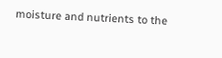moisture and nutrients to the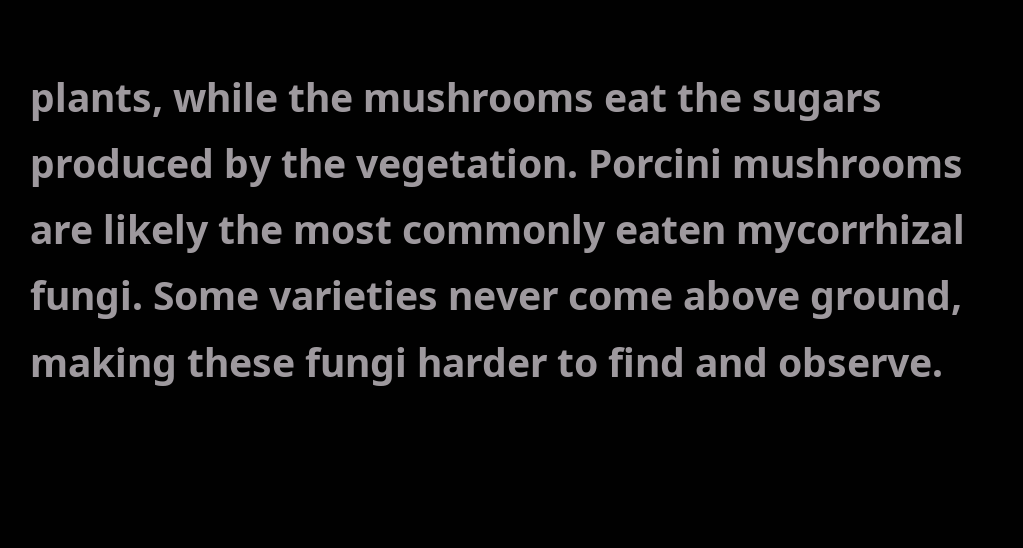plants, while the mushrooms eat the sugars produced by the vegetation. Porcini mushrooms are likely the most commonly eaten mycorrhizal fungi. Some varieties never come above ground, making these fungi harder to find and observe.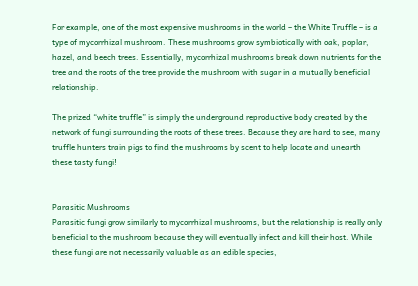For example, one of the most expensive mushrooms in the world – the White Truffle – is a type of mycorrhizal mushroom. These mushrooms grow symbiotically with oak, poplar, hazel, and beech trees. Essentially, mycorrhizal mushrooms break down nutrients for the tree and the roots of the tree provide the mushroom with sugar in a mutually beneficial relationship.

The prized “white truffle” is simply the underground reproductive body created by the network of fungi surrounding the roots of these trees. Because they are hard to see, many truffle hunters train pigs to find the mushrooms by scent to help locate and unearth these tasty fungi!


Parasitic Mushrooms
Parasitic fungi grow similarly to mycorrhizal mushrooms, but the relationship is really only beneficial to the mushroom because they will eventually infect and kill their host. While these fungi are not necessarily valuable as an edible species,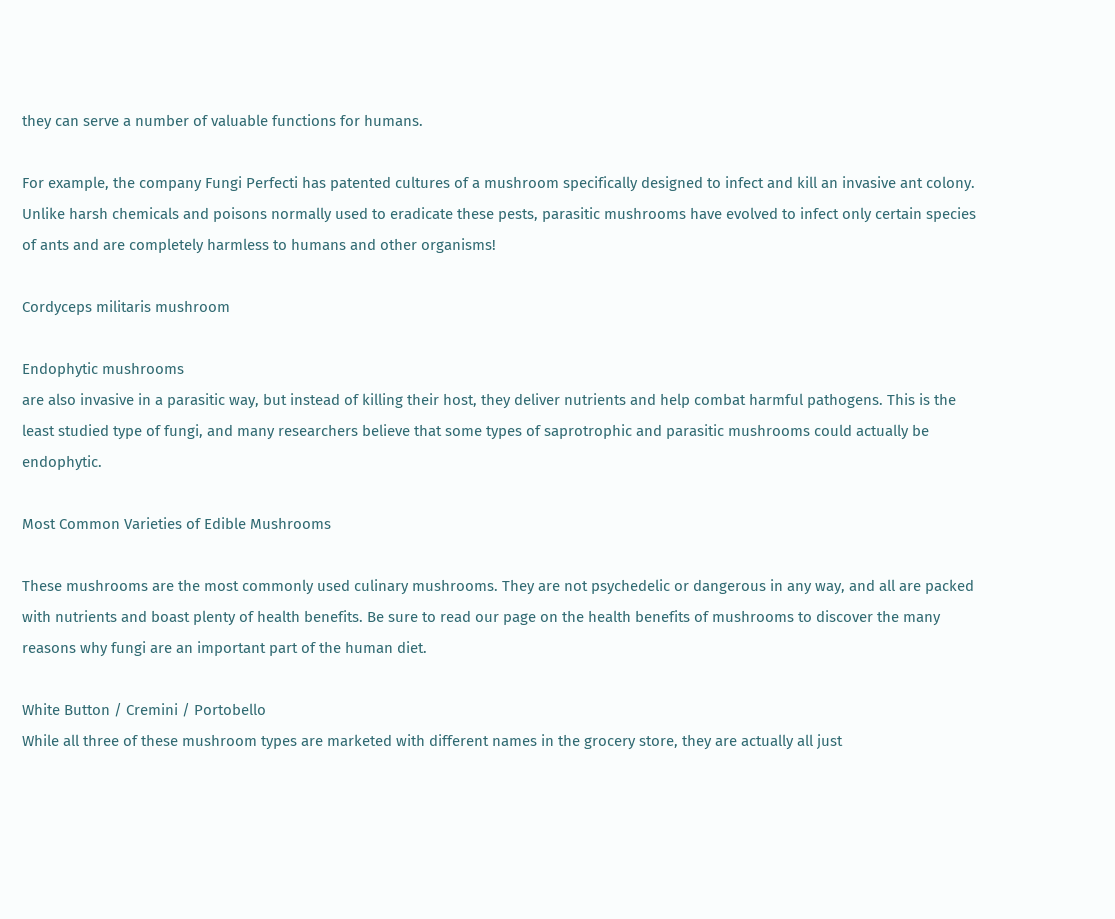they can serve a number of valuable functions for humans.

For example, the company Fungi Perfecti has patented cultures of a mushroom specifically designed to infect and kill an invasive ant colony. Unlike harsh chemicals and poisons normally used to eradicate these pests, parasitic mushrooms have evolved to infect only certain species of ants and are completely harmless to humans and other organisms!

Cordyceps militaris mushroom

Endophytic mushrooms
are also invasive in a parasitic way, but instead of killing their host, they deliver nutrients and help combat harmful pathogens. This is the least studied type of fungi, and many researchers believe that some types of saprotrophic and parasitic mushrooms could actually be endophytic.

Most Common Varieties of Edible Mushrooms

These mushrooms are the most commonly used culinary mushrooms. They are not psychedelic or dangerous in any way, and all are packed with nutrients and boast plenty of health benefits. Be sure to read our page on the health benefits of mushrooms to discover the many reasons why fungi are an important part of the human diet.

White Button / Cremini / Portobello
While all three of these mushroom types are marketed with different names in the grocery store, they are actually all just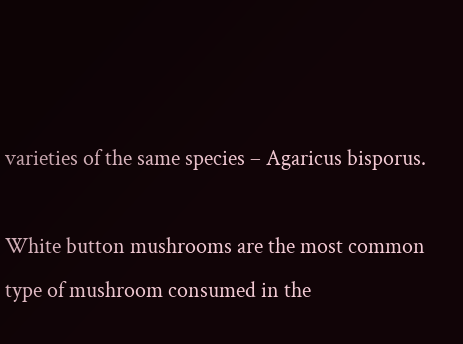varieties of the same species – Agaricus bisporus.

White button mushrooms are the most common type of mushroom consumed in the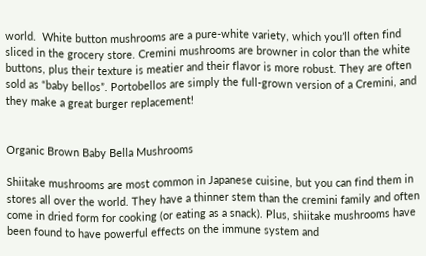world.  White button mushrooms are a pure-white variety, which you’ll often find sliced in the grocery store. Cremini mushrooms are browner in color than the white buttons, plus their texture is meatier and their flavor is more robust. They are often sold as “baby bellos”. Portobellos are simply the full-grown version of a Cremini, and they make a great burger replacement!


Organic Brown Baby Bella Mushrooms

Shiitake mushrooms are most common in Japanese cuisine, but you can find them in stores all over the world. They have a thinner stem than the cremini family and often come in dried form for cooking (or eating as a snack). Plus, shiitake mushrooms have been found to have powerful effects on the immune system and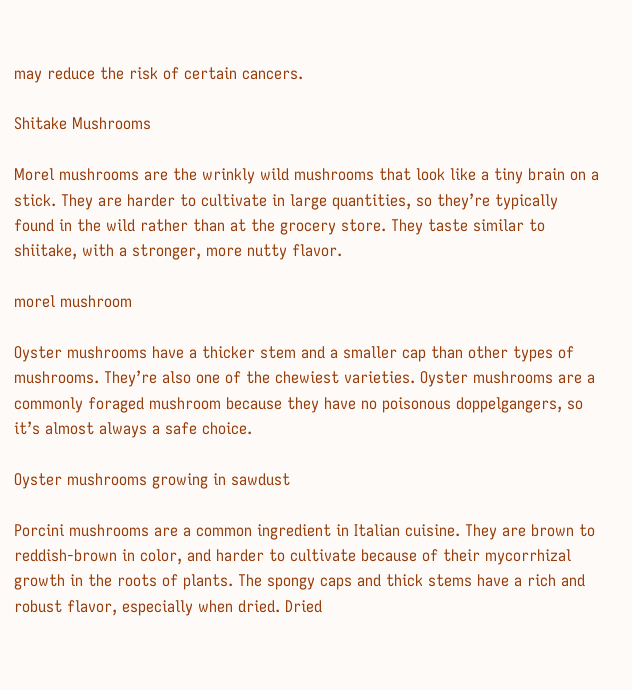may reduce the risk of certain cancers.

Shitake Mushrooms

Morel mushrooms are the wrinkly wild mushrooms that look like a tiny brain on a stick. They are harder to cultivate in large quantities, so they’re typically found in the wild rather than at the grocery store. They taste similar to shiitake, with a stronger, more nutty flavor.

morel mushroom

Oyster mushrooms have a thicker stem and a smaller cap than other types of mushrooms. They’re also one of the chewiest varieties. Oyster mushrooms are a commonly foraged mushroom because they have no poisonous doppelgangers, so it’s almost always a safe choice.

Oyster mushrooms growing in sawdust

Porcini mushrooms are a common ingredient in Italian cuisine. They are brown to reddish-brown in color, and harder to cultivate because of their mycorrhizal growth in the roots of plants. The spongy caps and thick stems have a rich and robust flavor, especially when dried. Dried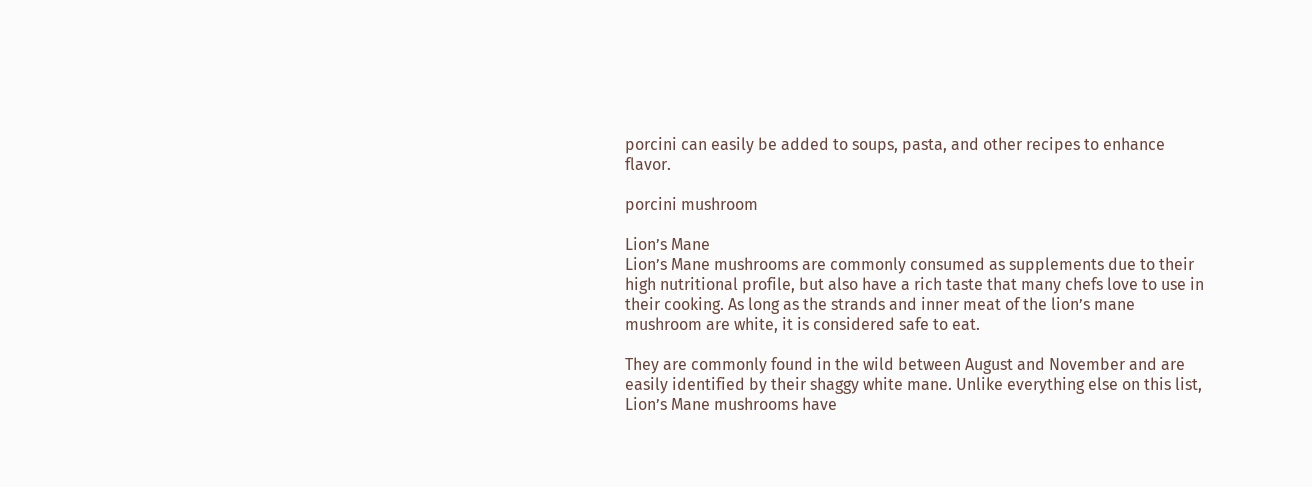porcini can easily be added to soups, pasta, and other recipes to enhance flavor.

porcini mushroom

Lion’s Mane
Lion’s Mane mushrooms are commonly consumed as supplements due to their high nutritional profile, but also have a rich taste that many chefs love to use in their cooking. As long as the strands and inner meat of the lion’s mane mushroom are white, it is considered safe to eat.

They are commonly found in the wild between August and November and are easily identified by their shaggy white mane. Unlike everything else on this list, Lion’s Mane mushrooms have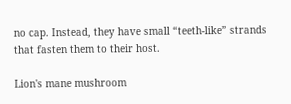no cap. Instead, they have small “teeth-like” strands that fasten them to their host.

Lion's mane mushroom